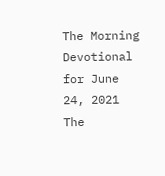The Morning Devotional for June 24, 2021
The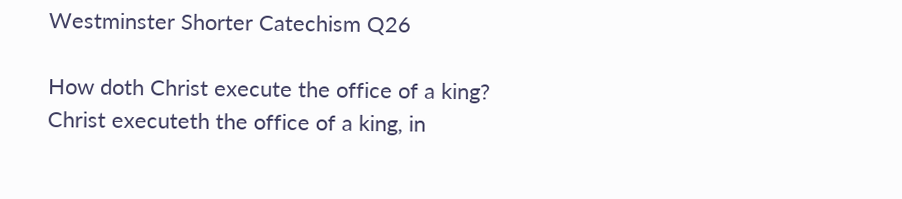Westminster Shorter Catechism Q26

How doth Christ execute the office of a king?
Christ executeth the office of a king, in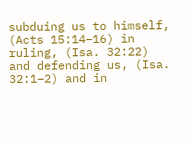subduing us to himself, (Acts 15:14–16) in ruling, (Isa. 32:22) and defending us, (Isa. 32:1–2) and in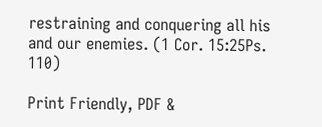restraining and conquering all his and our enemies. (1 Cor. 15:25Ps. 110)

Print Friendly, PDF &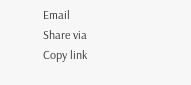Email
Share via
Copy link